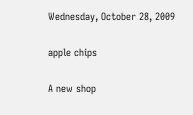Wednesday, October 28, 2009

apple chips

A new shop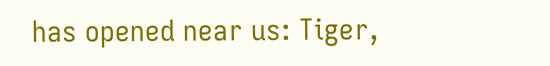has opened near us: Tiger,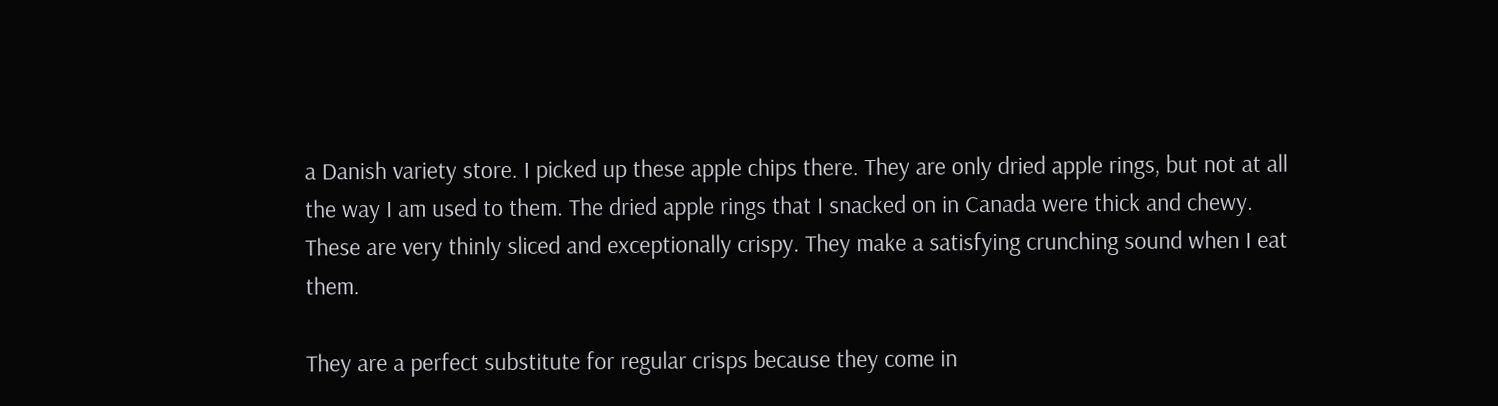a Danish variety store. I picked up these apple chips there. They are only dried apple rings, but not at all the way I am used to them. The dried apple rings that I snacked on in Canada were thick and chewy. These are very thinly sliced and exceptionally crispy. They make a satisfying crunching sound when I eat them.

They are a perfect substitute for regular crisps because they come in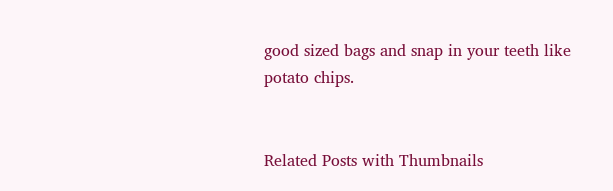good sized bags and snap in your teeth like potato chips.


Related Posts with Thumbnails